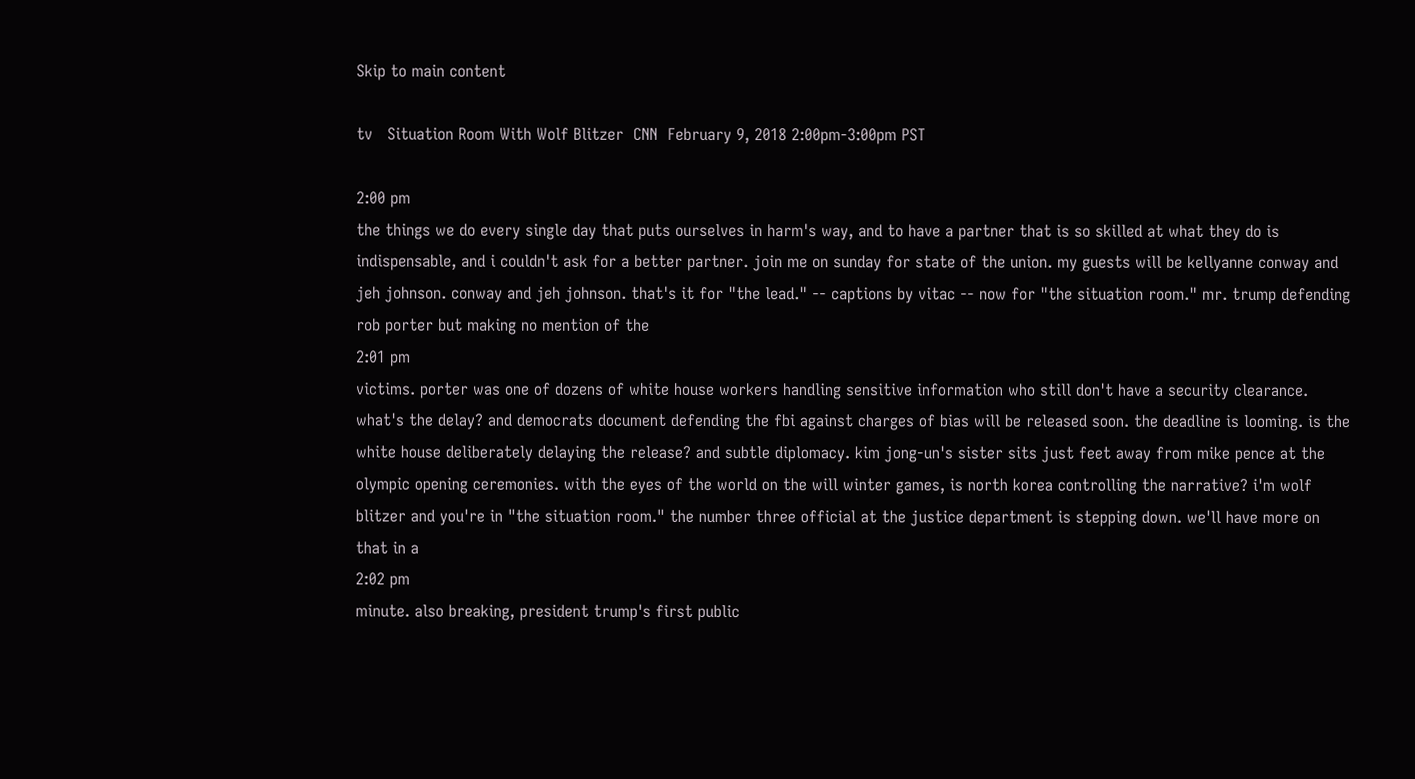Skip to main content

tv   Situation Room With Wolf Blitzer  CNN  February 9, 2018 2:00pm-3:00pm PST

2:00 pm
the things we do every single day that puts ourselves in harm's way, and to have a partner that is so skilled at what they do is indispensable, and i couldn't ask for a better partner. join me on sunday for state of the union. my guests will be kellyanne conway and jeh johnson. conway and jeh johnson. that's it for "the lead." -- captions by vitac -- now for "the situation room." mr. trump defending rob porter but making no mention of the
2:01 pm
victims. porter was one of dozens of white house workers handling sensitive information who still don't have a security clearance. what's the delay? and democrats document defending the fbi against charges of bias will be released soon. the deadline is looming. is the white house deliberately delaying the release? and subtle diplomacy. kim jong-un's sister sits just feet away from mike pence at the olympic opening ceremonies. with the eyes of the world on the will winter games, is north korea controlling the narrative? i'm wolf blitzer and you're in "the situation room." the number three official at the justice department is stepping down. we'll have more on that in a
2:02 pm
minute. also breaking, president trump's first public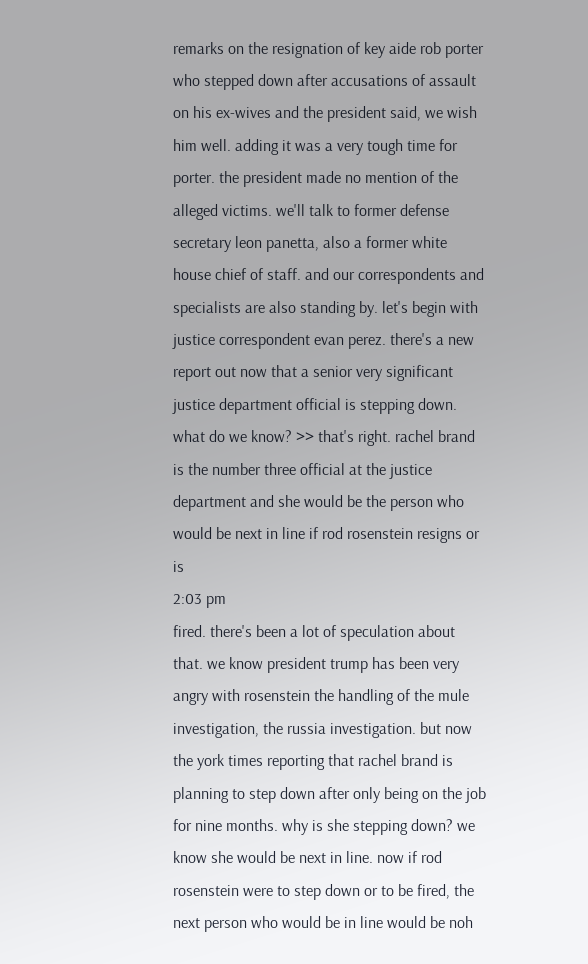remarks on the resignation of key aide rob porter who stepped down after accusations of assault on his ex-wives and the president said, we wish him well. adding it was a very tough time for porter. the president made no mention of the alleged victims. we'll talk to former defense secretary leon panetta, also a former white house chief of staff. and our correspondents and specialists are also standing by. let's begin with justice correspondent evan perez. there's a new report out now that a senior very significant justice department official is stepping down. what do we know? >> that's right. rachel brand is the number three official at the justice department and she would be the person who would be next in line if rod rosenstein resigns or is
2:03 pm
fired. there's been a lot of speculation about that. we know president trump has been very angry with rosenstein the handling of the mule investigation, the russia investigation. but now the york times reporting that rachel brand is planning to step down after only being on the job for nine months. why is she stepping down? we know she would be next in line. now if rod rosenstein were to step down or to be fired, the next person who would be in line would be noh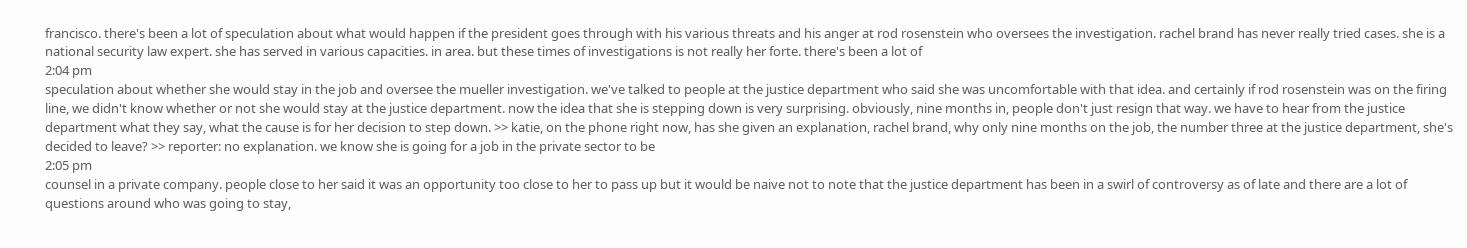francisco. there's been a lot of speculation about what would happen if the president goes through with his various threats and his anger at rod rosenstein who oversees the investigation. rachel brand has never really tried cases. she is a national security law expert. she has served in various capacities. in area. but these times of investigations is not really her forte. there's been a lot of
2:04 pm
speculation about whether she would stay in the job and oversee the mueller investigation. we've talked to people at the justice department who said she was uncomfortable with that idea. and certainly if rod rosenstein was on the firing line, we didn't know whether or not she would stay at the justice department. now the idea that she is stepping down is very surprising. obviously, nine months in, people don't just resign that way. we have to hear from the justice department what they say, what the cause is for her decision to step down. >> katie, on the phone right now, has she given an explanation, rachel brand, why only nine months on the job, the number three at the justice department, she's decided to leave? >> reporter: no explanation. we know she is going for a job in the private sector to be
2:05 pm
counsel in a private company. people close to her said it was an opportunity too close to her to pass up but it would be naive not to note that the justice department has been in a swirl of controversy as of late and there are a lot of questions around who was going to stay,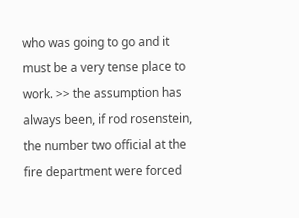who was going to go and it must be a very tense place to work. >> the assumption has always been, if rod rosenstein, the number two official at the fire department were forced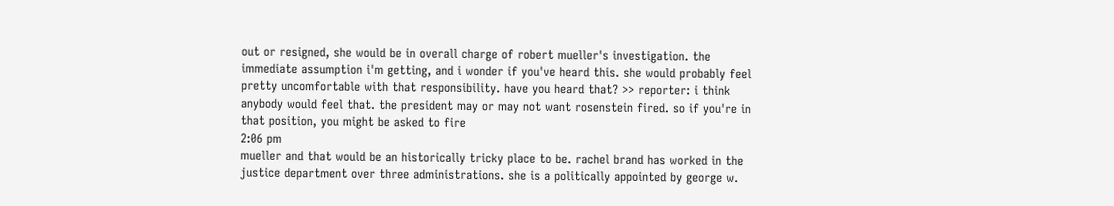out or resigned, she would be in overall charge of robert mueller's investigation. the immediate assumption i'm getting, and i wonder if you've heard this. she would probably feel pretty uncomfortable with that responsibility. have you heard that? >> reporter: i think anybody would feel that. the president may or may not want rosenstein fired. so if you're in that position, you might be asked to fire
2:06 pm
mueller and that would be an historically tricky place to be. rachel brand has worked in the justice department over three administrations. she is a politically appointed by george w.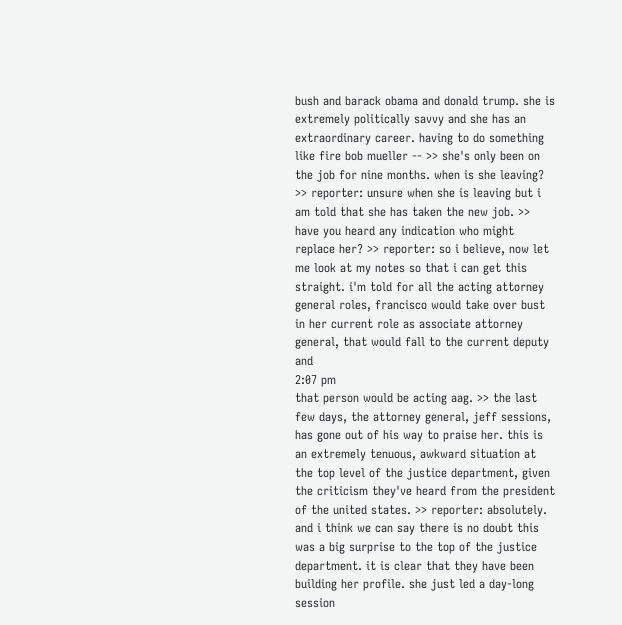bush and barack obama and donald trump. she is extremely politically savvy and she has an extraordinary career. having to do something like fire bob mueller -- >> she's only been on the job for nine months. when is she leaving? >> reporter: unsure when she is leaving but i am told that she has taken the new job. >> have you heard any indication who might replace her? >> reporter: so i believe, now let me look at my notes so that i can get this straight. i'm told for all the acting attorney general roles, francisco would take over bust in her current role as associate attorney general, that would fall to the current deputy and
2:07 pm
that person would be acting aag. >> the last few days, the attorney general, jeff sessions, has gone out of his way to praise her. this is an extremely tenuous, awkward situation at the top level of the justice department, given the criticism they've heard from the president of the united states. >> reporter: absolutely. and i think we can say there is no doubt this was a big surprise to the top of the justice department. it is clear that they have been building her profile. she just led a day-long session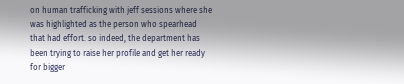on human trafficking with jeff sessions where she was highlighted as the person who spearhead that had effort. so indeed, the department has been trying to raise her profile and get her ready for bigger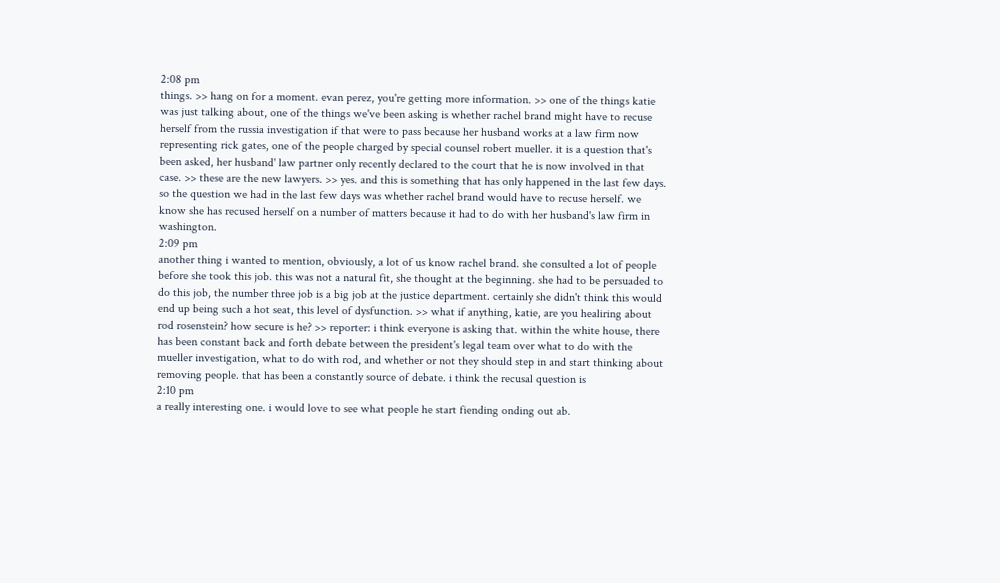2:08 pm
things. >> hang on for a moment. evan perez, you're getting more information. >> one of the things katie was just talking about, one of the things we've been asking is whether rachel brand might have to recuse herself from the russia investigation if that were to pass because her husband works at a law firm now representing rick gates, one of the people charged by special counsel robert mueller. it is a question that's been asked, her husband' law partner only recently declared to the court that he is now involved in that case. >> these are the new lawyers. >> yes. and this is something that has only happened in the last few days. so the question we had in the last few days was whether rachel brand would have to recuse herself. we know she has recused herself on a number of matters because it had to do with her husband's law firm in washington.
2:09 pm
another thing i wanted to mention, obviously, a lot of us know rachel brand. she consulted a lot of people before she took this job. this was not a natural fit, she thought at the beginning. she had to be persuaded to do this job, the number three job is a big job at the justice department. certainly she didn't think this would end up being such a hot seat, this level of dysfunction. >> what if anything, katie, are you healiring about rod rosenstein? how secure is he? >> reporter: i think everyone is asking that. within the white house, there has been constant back and forth debate between the president's legal team over what to do with the mueller investigation, what to do with rod, and whether or not they should step in and start thinking about removing people. that has been a constantly source of debate. i think the recusal question is
2:10 pm
a really interesting one. i would love to see what people he start fiending onding out ab.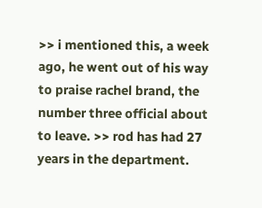>> i mentioned this, a week ago, he went out of his way to praise rachel brand, the number three official about to leave. >> rod has had 27 years in the department.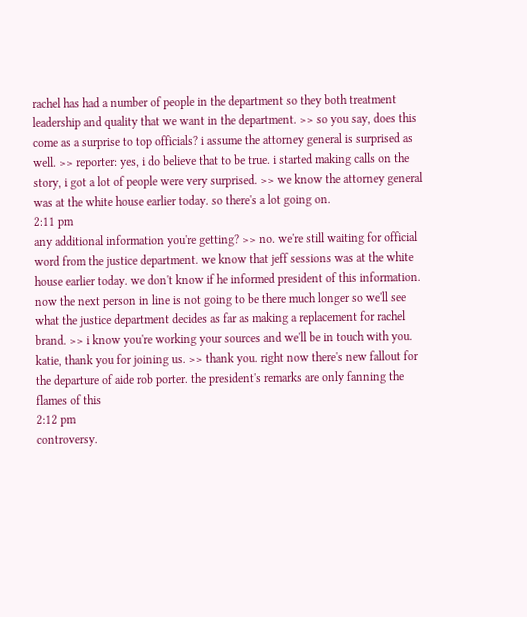rachel has had a number of people in the department so they both treatment leadership and quality that we want in the department. >> so you say, does this come as a surprise to top officials? i assume the attorney general is surprised as well. >> reporter: yes, i do believe that to be true. i started making calls on the story, i got a lot of people were very surprised. >> we know the attorney general was at the white house earlier today. so there's a lot going on.
2:11 pm
any additional information you're getting? >> no. we're still waiting for official word from the justice department. we know that jeff sessions was at the white house earlier today. we don't know if he informed president of this information. now the next person in line is not going to be there much longer so we'll see what the justice department decides as far as making a replacement for rachel brand. >> i know you're working your sources and we'll be in touch with you. katie, thank you for joining us. >> thank you. right now there's new fallout for the departure of aide rob porter. the president's remarks are only fanning the flames of this
2:12 pm
controversy.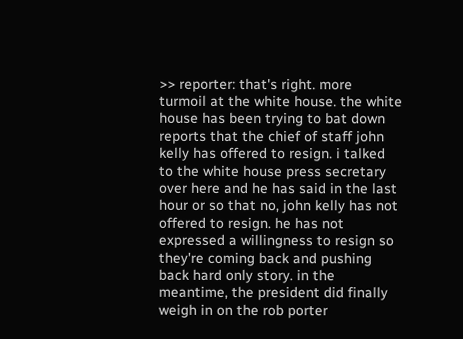>> reporter: that's right. more turmoil at the white house. the white house has been trying to bat down reports that the chief of staff john kelly has offered to resign. i talked to the white house press secretary over here and he has said in the last hour or so that no, john kelly has not offered to resign. he has not expressed a willingness to resign so they're coming back and pushing back hard only story. in the meantime, the president did finally weigh in on the rob porter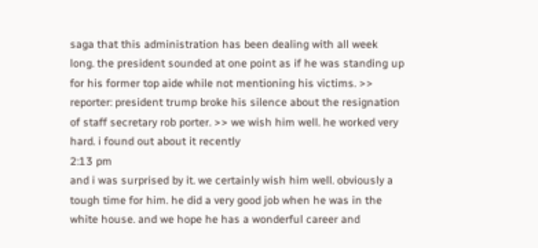saga that this administration has been dealing with all week long. the president sounded at one point as if he was standing up for his former top aide while not mentioning his victims. >> reporter: president trump broke his silence about the resignation of staff secretary rob porter. >> we wish him well. he worked very hard. i found out about it recently
2:13 pm
and i was surprised by it. we certainly wish him well. obviously a tough time for him. he did a very good job when he was in the white house. and we hope he has a wonderful career and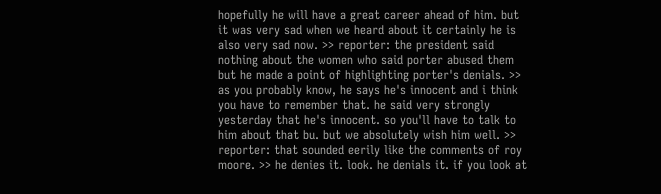hopefully he will have a great career ahead of him. but it was very sad when we heard about it certainly he is also very sad now. >> reporter: the president said nothing about the women who said porter abused them but he made a point of highlighting porter's denials. >> as you probably know, he says he's innocent and i think you have to remember that. he said very strongly yesterday that he's innocent. so you'll have to talk to him about that bu. but we absolutely wish him well. >> reporter: that sounded eerily like the comments of roy moore. >> he denies it. look. he denials it. if you look at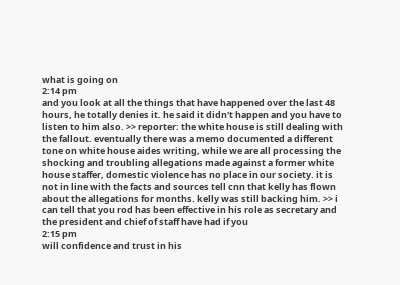what is going on
2:14 pm
and you look at all the things that have happened over the last 48 hours, he totally denies it. he said it didn't happen and you have to listen to him also. >> reporter: the white house is still dealing with the fallout. eventually there was a memo documented a different tone on white house aides writing, while we are all processing the shocking and troubling allegations made against a former white house staffer, domestic violence has no place in our society. it is not in line with the facts and sources tell cnn that kelly has flown about the allegations for months. kelly was still backing him. >> i can tell that you rod has been effective in his role as secretary and the president and chief of staff have had if you
2:15 pm
will confidence and trust in his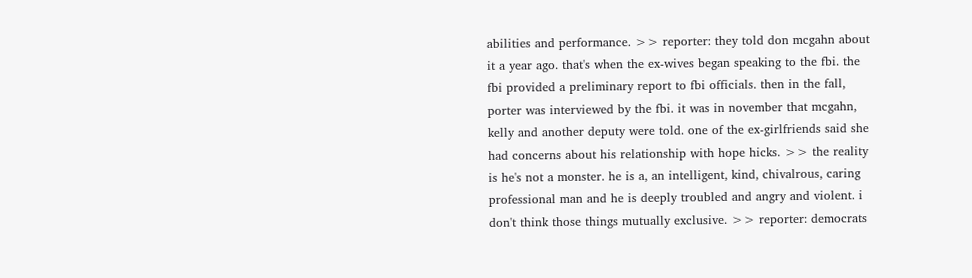abilities and performance. >> reporter: they told don mcgahn about it a year ago. that's when the ex-wives began speaking to the fbi. the fbi provided a preliminary report to fbi officials. then in the fall, porter was interviewed by the fbi. it was in november that mcgahn, kelly and another deputy were told. one of the ex-girlfriends said she had concerns about his relationship with hope hicks. >> the reality is he's not a monster. he is a, an intelligent, kind, chivalrous, caring professional man and he is deeply troubled and angry and violent. i don't think those things mutually exclusive. >> reporter: democrats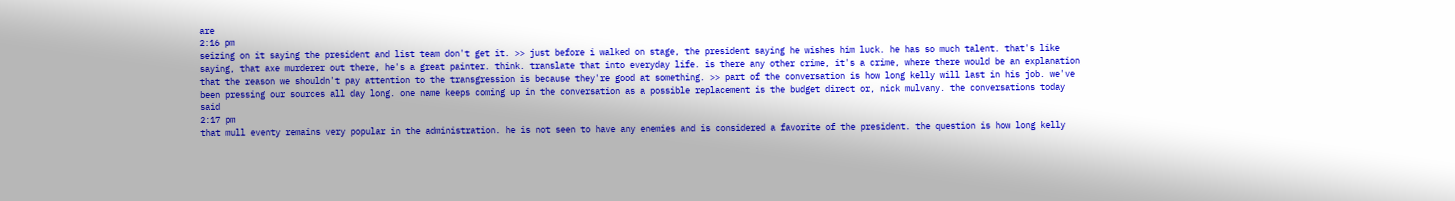are
2:16 pm
seizing on it saying the president and list team don't get it. >> just before i walked on stage, the president saying he wishes him luck. he has so much talent. that's like saying, that axe murderer out there, he's a great painter. think. translate that into everyday life. is there any other crime, it's a crime, where there would be an explanation that the reason we shouldn't pay attention to the transgression is because they're good at something. >> part of the conversation is how long kelly will last in his job. we've been pressing our sources all day long. one name keeps coming up in the conversation as a possible replacement is the budget direct or, nick mulvany. the conversations today said
2:17 pm
that mull eventy remains very popular in the administration. he is not seen to have any enemies and is considered a favorite of the president. the question is how long kelly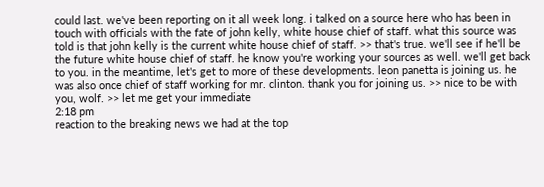could last. we've been reporting on it all week long. i talked on a source here who has been in touch with officials with the fate of john kelly, white house chief of staff. what this source was told is that john kelly is the current white house chief of staff. >> that's true. we'll see if he'll be the future white house chief of staff. he know you're working your sources as well. we'll get back to you. in the meantime, let's get to more of these developments. leon panetta is joining us. he was also once chief of staff working for mr. clinton. thank you for joining us. >> nice to be with you, wolf. >> let me get your immediate
2:18 pm
reaction to the breaking news we had at the top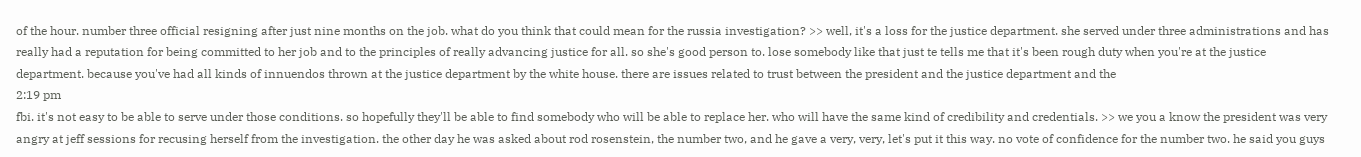of the hour. number three official resigning after just nine months on the job. what do you think that could mean for the russia investigation? >> well, it's a loss for the justice department. she served under three administrations and has really had a reputation for being committed to her job and to the principles of really advancing justice for all. so she's good person to. lose somebody like that just te tells me that it's been rough duty when you're at the justice department. because you've had all kinds of innuendos thrown at the justice department by the white house. there are issues related to trust between the president and the justice department and the
2:19 pm
fbi. it's not easy to be able to serve under those conditions. so hopefully they'll be able to find somebody who will be able to replace her. who will have the same kind of credibility and credentials. >> we you a know the president was very angry at jeff sessions for recusing herself from the investigation. the other day he was asked about rod rosenstein, the number two, and he gave a very, very, let's put it this way. no vote of confidence for the number two. he said you guys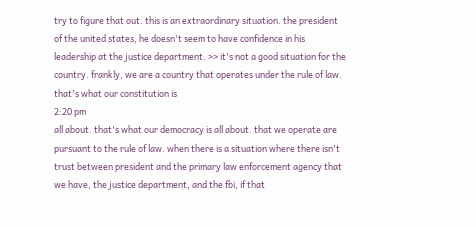try to figure that out. this is an extraordinary situation. the president of the united states, he doesn't seem to have confidence in his leadership at the justice department. >> it's not a good situation for the country. frankly, we are a country that operates under the rule of law. that's what our constitution is
2:20 pm
all about. that's what our democracy is all about. that we operate are pursuant to the rule of law. when there is a situation where there isn't trust between president and the primary law enforcement agency that we have, the justice department, and the fbi, if that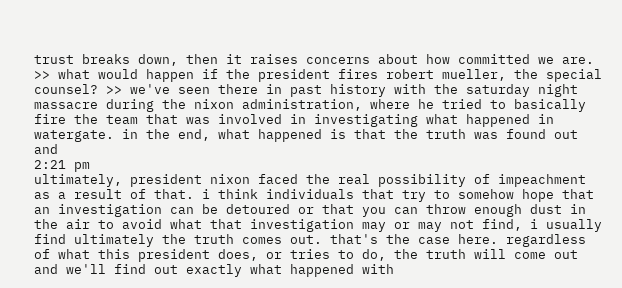trust breaks down, then it raises concerns about how committed we are. >> what would happen if the president fires robert mueller, the special counsel? >> we've seen there in past history with the saturday night massacre during the nixon administration, where he tried to basically fire the team that was involved in investigating what happened in watergate. in the end, what happened is that the truth was found out and
2:21 pm
ultimately, president nixon faced the real possibility of impeachment as a result of that. i think individuals that try to somehow hope that an investigation can be detoured or that you can throw enough dust in the air to avoid what that investigation may or may not find, i usually find ultimately the truth comes out. that's the case here. regardless of what this president does, or tries to do, the truth will come out and we'll find out exactly what happened with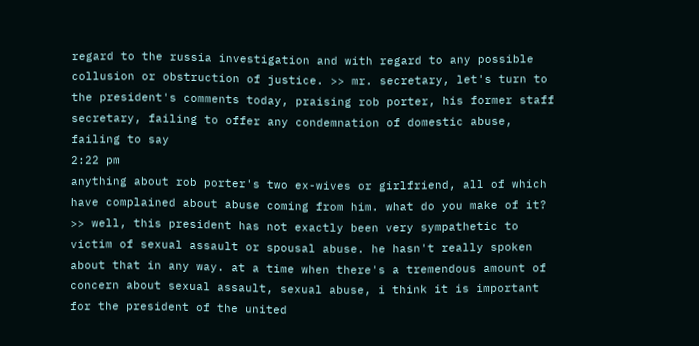regard to the russia investigation and with regard to any possible collusion or obstruction of justice. >> mr. secretary, let's turn to the president's comments today, praising rob porter, his former staff secretary, failing to offer any condemnation of domestic abuse, failing to say
2:22 pm
anything about rob porter's two ex-wives or girlfriend, all of which have complained about abuse coming from him. what do you make of it? >> well, this president has not exactly been very sympathetic to victim of sexual assault or spousal abuse. he hasn't really spoken about that in any way. at a time when there's a tremendous amount of concern about sexual assault, sexual abuse, i think it is important for the president of the united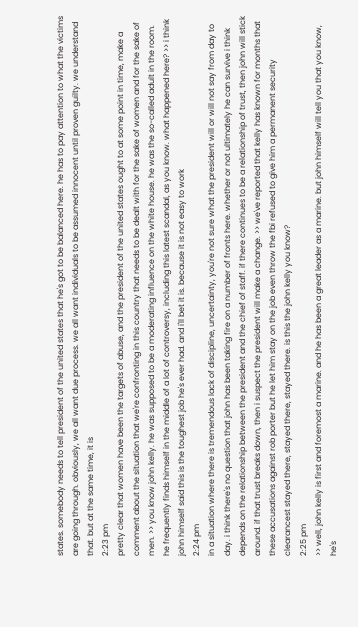states. somebody needs to tell president of the united states that he's got to be balanced here. he has to pay attention to what the victims are going through. obviously, we all want due process. we all want individuals to be assumed innocent until proven guilty. we understand that. but at the same time, it is
2:23 pm
pretty clear that women have been the targets of abuse, and the president of the united states ought to at some point in time, make a comment about the situation that we're confronting in this country that needs to be dealt with for the sake of women and for the sake of men. >> you know john kelly. he was supposed to be a moderating influence on the white house. he was the so-called adult in the room. he frequently finds himself in the middle of a lot of controversy, including this latest scandal, as you know. what happened here? >> i think john himself said this is the toughest job he's ever had. and i'll bet it is. because it is not easy to work
2:24 pm
in a situation where there is tremendous lack of discipline, uncertainty, you're not sure what the president will or will not say from day to day. i think there's no question that john has been taking fire on a number of fronts here. whether or not ultimately he can survive i think depends on the relationship between the president and the chief of staff. if there continues to be a relationship of trust, then john will stick around. if that trust breaks down, then i suspect the president will make a change. >> we've reported that kelly has known for months that these accusations against rob porter but he let him stay on the job even throw the fbi refused to give him a permanent security clearancest stayed there, stayed there, stayed there. is this the john kelly you know?
2:25 pm
>> well, john kelly is first and foremost a marine. and he has been a great leader as a marine. but john himself will tell you that you know, he's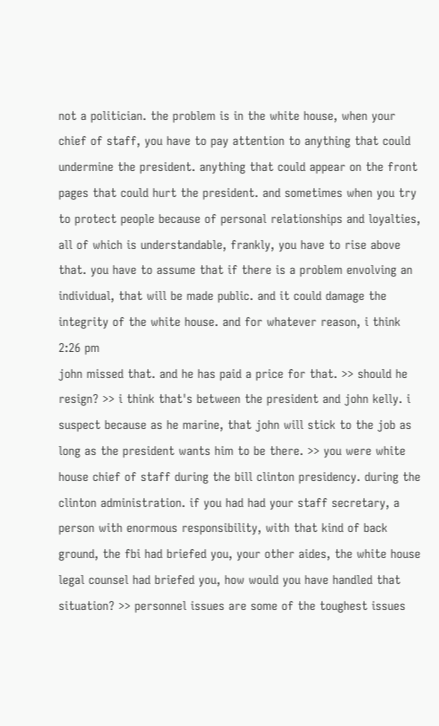not a politician. the problem is in the white house, when your chief of staff, you have to pay attention to anything that could undermine the president. anything that could appear on the front pages that could hurt the president. and sometimes when you try to protect people because of personal relationships and loyalties, all of which is understandable, frankly, you have to rise above that. you have to assume that if there is a problem envolving an individual, that will be made public. and it could damage the integrity of the white house. and for whatever reason, i think
2:26 pm
john missed that. and he has paid a price for that. >> should he resign? >> i think that's between the president and john kelly. i suspect because as he marine, that john will stick to the job as long as the president wants him to be there. >> you were white house chief of staff during the bill clinton presidency. during the clinton administration. if you had had your staff secretary, a person with enormous responsibility, with that kind of back ground, the fbi had briefed you, your other aides, the white house legal counsel had briefed you, how would you have handled that situation? >> personnel issues are some of the toughest issues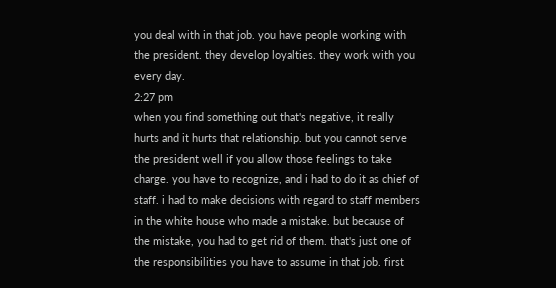you deal with in that job. you have people working with the president. they develop loyalties. they work with you every day.
2:27 pm
when you find something out that's negative, it really hurts and it hurts that relationship. but you cannot serve the president well if you allow those feelings to take charge. you have to recognize, and i had to do it as chief of staff. i had to make decisions with regard to staff members in the white house who made a mistake. but because of the mistake, you had to get rid of them. that's just one of the responsibilities you have to assume in that job. first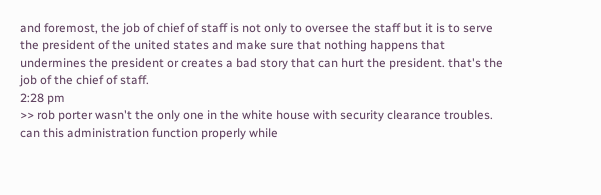and foremost, the job of chief of staff is not only to oversee the staff but it is to serve the president of the united states and make sure that nothing happens that undermines the president or creates a bad story that can hurt the president. that's the job of the chief of staff.
2:28 pm
>> rob porter wasn't the only one in the white house with security clearance troubles. can this administration function properly while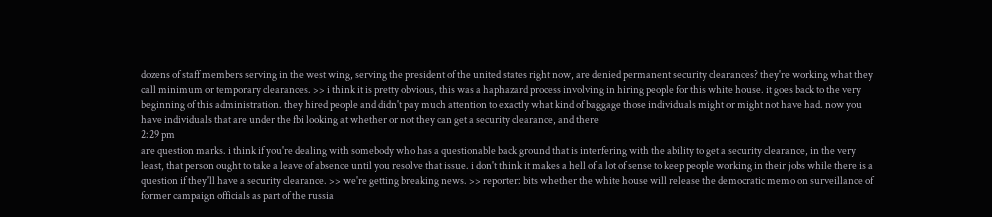dozens of staff members serving in the west wing, serving the president of the united states right now, are denied permanent security clearances? they're working what they call minimum or temporary clearances. >> i think it is pretty obvious, this was a haphazard process involving in hiring people for this white house. it goes back to the very beginning of this administration. they hired people and didn't pay much attention to exactly what kind of baggage those individuals might or might not have had. now you have individuals that are under the fbi looking at whether or not they can get a security clearance, and there
2:29 pm
are question marks. i think if you're dealing with somebody who has a questionable back ground that is interfering with the ability to get a security clearance, in the very least, that person ought to take a leave of absence until you resolve that issue. i don't think it makes a hell of a lot of sense to keep people working in their jobs while there is a question if they'll have a security clearance. >> we're getting breaking news. >> reporter: bits whether the white house will release the democratic memo on surveillance of former campaign officials as part of the russia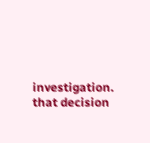investigation. that decision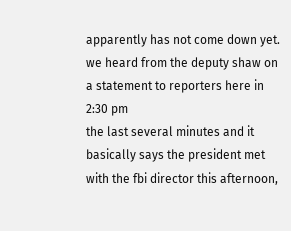apparently has not come down yet. we heard from the deputy shaw on a statement to reporters here in
2:30 pm
the last several minutes and it basically says the president met with the fbi director this afternoon,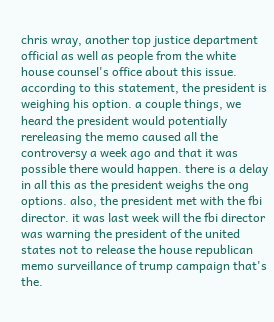chris wray, another top justice department official as well as people from the white house counsel's office about this issue. according to this statement, the president is weighing his option. a couple things, we heard the president would potentially rereleasing the memo caused all the controversy a week ago and that it was possible there would happen. there is a delay in all this as the president weighs the ong options. also, the president met with the fbi director. it was last week will the fbi director was warning the president of the united states not to release the house republican memo surveillance of trump campaign that's the.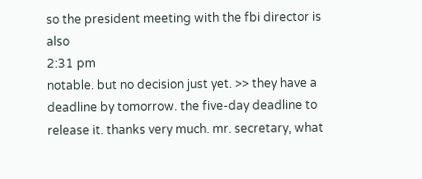so the president meeting with the fbi director is also
2:31 pm
notable. but no decision just yet. >> they have a deadline by tomorrow. the five-day deadline to release it. thanks very much. mr. secretary, what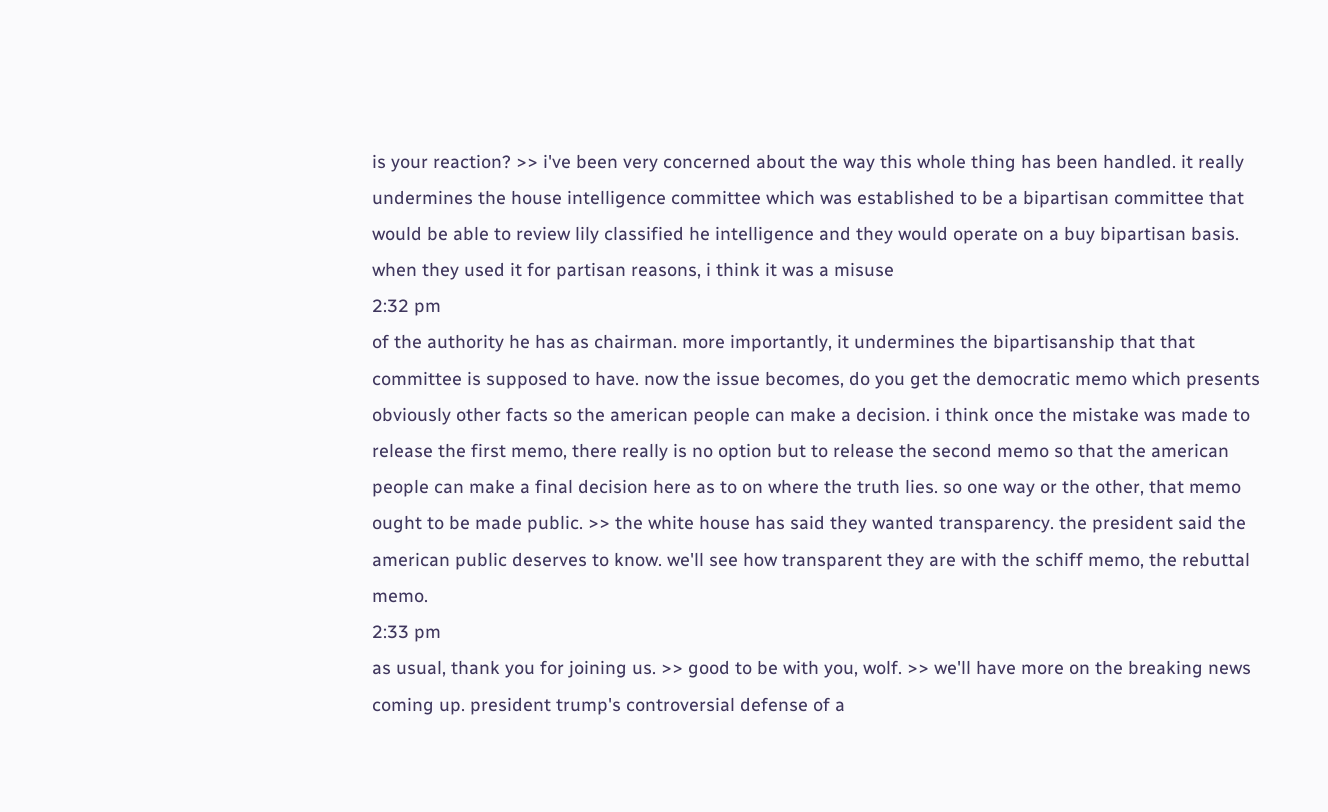is your reaction? >> i've been very concerned about the way this whole thing has been handled. it really undermines the house intelligence committee which was established to be a bipartisan committee that would be able to review lily classified he intelligence and they would operate on a buy bipartisan basis. when they used it for partisan reasons, i think it was a misuse
2:32 pm
of the authority he has as chairman. more importantly, it undermines the bipartisanship that that committee is supposed to have. now the issue becomes, do you get the democratic memo which presents obviously other facts so the american people can make a decision. i think once the mistake was made to release the first memo, there really is no option but to release the second memo so that the american people can make a final decision here as to on where the truth lies. so one way or the other, that memo ought to be made public. >> the white house has said they wanted transparency. the president said the american public deserves to know. we'll see how transparent they are with the schiff memo, the rebuttal memo.
2:33 pm
as usual, thank you for joining us. >> good to be with you, wolf. >> we'll have more on the breaking news coming up. president trump's controversial defense of a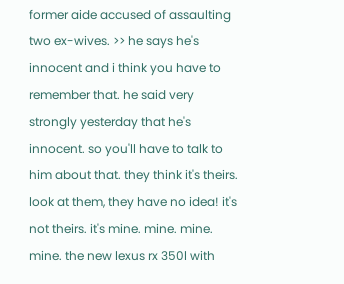former aide accused of assaulting two ex-wives. >> he says he's innocent and i think you have to remember that. he said very strongly yesterday that he's innocent. so you'll have to talk to him about that. they think it's theirs. look at them, they have no idea! it's not theirs. it's mine. mine. mine. mine. the new lexus rx 350l with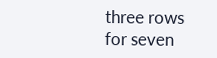three rows for seven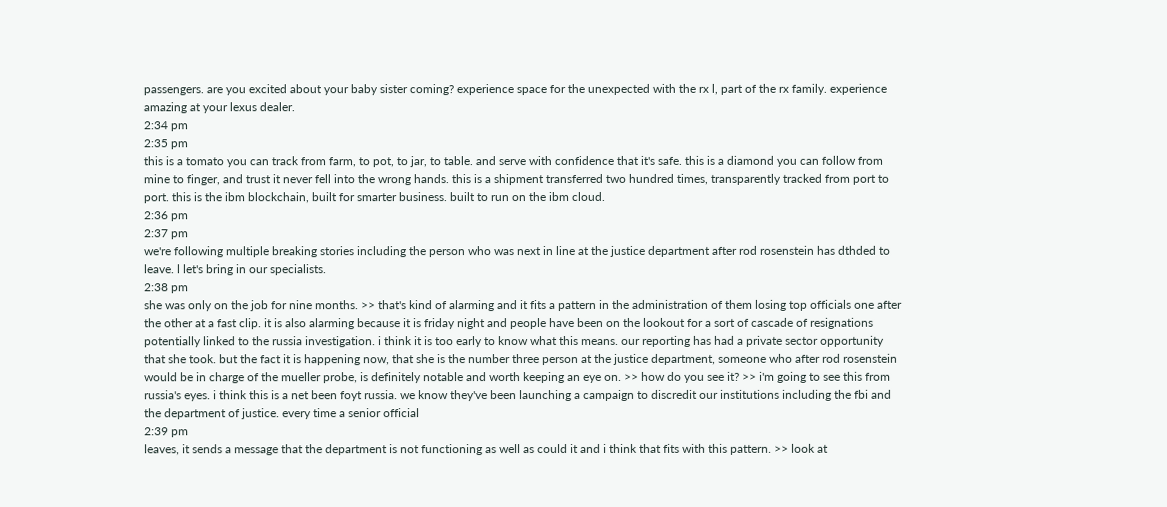passengers. are you excited about your baby sister coming? experience space for the unexpected with the rx l, part of the rx family. experience amazing at your lexus dealer.
2:34 pm
2:35 pm
this is a tomato you can track from farm, to pot, to jar, to table. and serve with confidence that it's safe. this is a diamond you can follow from mine to finger, and trust it never fell into the wrong hands. this is a shipment transferred two hundred times, transparently tracked from port to port. this is the ibm blockchain, built for smarter business. built to run on the ibm cloud.
2:36 pm
2:37 pm
we're following multiple breaking stories including the person who was next in line at the justice department after rod rosenstein has dthded to leave. l let's bring in our specialists.
2:38 pm
she was only on the job for nine months. >> that's kind of alarming and it fits a pattern in the administration of them losing top officials one after the other at a fast clip. it is also alarming because it is friday night and people have been on the lookout for a sort of cascade of resignations potentially linked to the russia investigation. i think it is too early to know what this means. our reporting has had a private sector opportunity that she took. but the fact it is happening now, that she is the number three person at the justice department, someone who after rod rosenstein would be in charge of the mueller probe, is definitely notable and worth keeping an eye on. >> how do you see it? >> i'm going to see this from russia's eyes. i think this is a net been foyt russia. we know they've been launching a campaign to discredit our institutions including the fbi and the department of justice. every time a senior official
2:39 pm
leaves, it sends a message that the department is not functioning as well as could it and i think that fits with this pattern. >> look at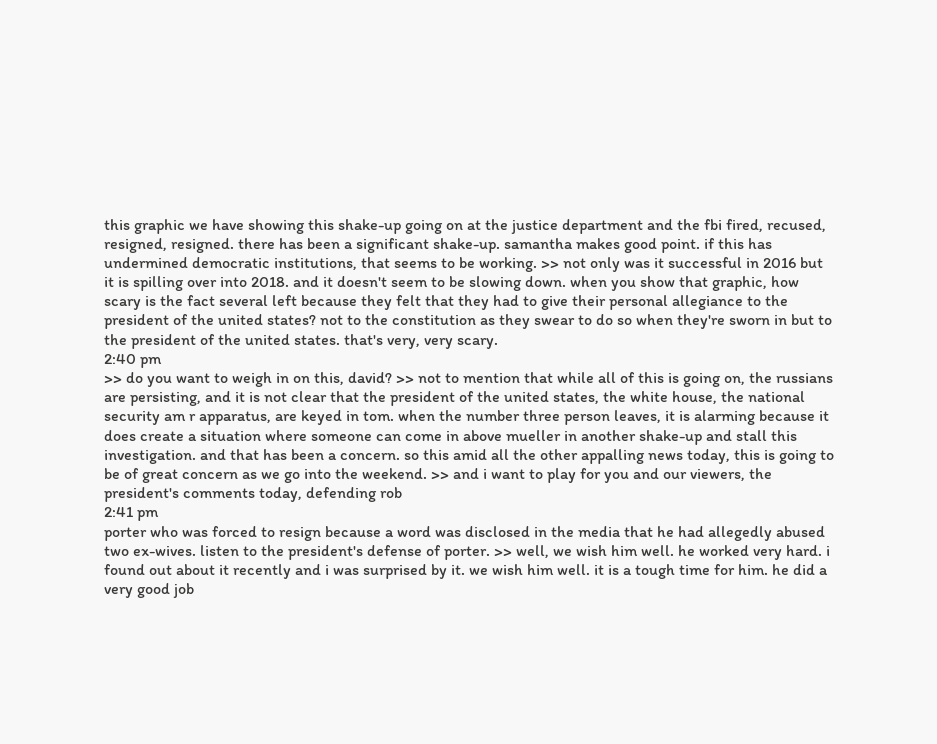this graphic we have showing this shake-up going on at the justice department and the fbi fired, recused, resigned, resigned. there has been a significant shake-up. samantha makes good point. if this has undermined democratic institutions, that seems to be working. >> not only was it successful in 2016 but it is spilling over into 2018. and it doesn't seem to be slowing down. when you show that graphic, how scary is the fact several left because they felt that they had to give their personal allegiance to the president of the united states? not to the constitution as they swear to do so when they're sworn in but to the president of the united states. that's very, very scary.
2:40 pm
>> do you want to weigh in on this, david? >> not to mention that while all of this is going on, the russians are persisting, and it is not clear that the president of the united states, the white house, the national security am r apparatus, are keyed in tom. when the number three person leaves, it is alarming because it does create a situation where someone can come in above mueller in another shake-up and stall this investigation. and that has been a concern. so this amid all the other appalling news today, this is going to be of great concern as we go into the weekend. >> and i want to play for you and our viewers, the president's comments today, defending rob
2:41 pm
porter who was forced to resign because a word was disclosed in the media that he had allegedly abused two ex-wives. listen to the president's defense of porter. >> well, we wish him well. he worked very hard. i found out about it recently and i was surprised by it. we wish him well. it is a tough time for him. he did a very good job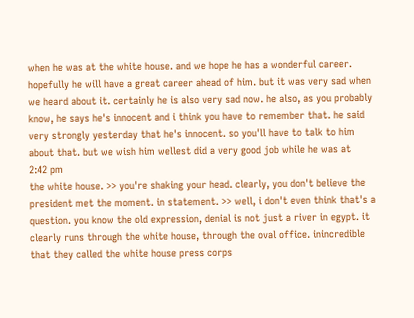when he was at the white house. and we hope he has a wonderful career. hopefully he will have a great career ahead of him. but it was very sad when we heard about it. certainly he is also very sad now. he also, as you probably know, he says he's innocent and i think you have to remember that. he said very strongly yesterday that he's innocent. so you'll have to talk to him about that. but we wish him wellest did a very good job while he was at
2:42 pm
the white house. >> you're shaking your head. clearly, you don't believe the president met the moment. in statement. >> well, i don't even think that's a question. you know the old expression, denial is not just a river in egypt. it clearly runs through the white house, through the oval office. inincredible that they called the white house press corps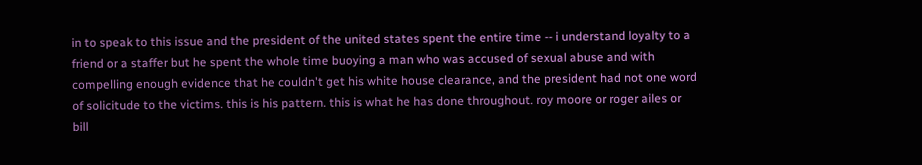in to speak to this issue and the president of the united states spent the entire time -- i understand loyalty to a friend or a staffer but he spent the whole time buoying a man who was accused of sexual abuse and with compelling enough evidence that he couldn't get his white house clearance, and the president had not one word of solicitude to the victims. this is his pattern. this is what he has done throughout. roy moore or roger ailes or bill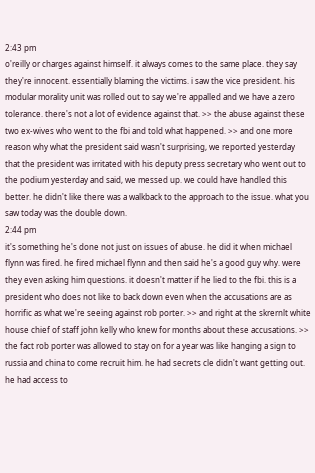2:43 pm
o'reilly or charges against himself. it always comes to the same place. they say they're innocent. essentially blaming the victims. i saw the vice president. his modular morality unit was rolled out to say we're appalled and we have a zero tolerance. there's not a lot of evidence against that. >> the abuse against these two ex-wives who went to the fbi and told what happened. >> and one more reason why what the president said wasn't surprising, we reported yesterday that the president was irritated with his deputy press secretary who went out to the podium yesterday and said, we messed up. we could have handled this better. he didn't like there was a walkback to the approach to the issue. what you saw today was the double down.
2:44 pm
it's something he's done not just on issues of abuse. he did it when michael flynn was fired. he fired michael flynn and then said he's a good guy why. were they even asking him questions. it doesn't matter if he lied to the fbi. this is a president who does not like to back down even when the accusations are as horrific as what we're seeing against rob porter. >> and right at the skrernlt white house chief of staff john kelly who knew for months about these accusations. >> the fact rob porter was allowed to stay on for a year was like hanging a sign to russia and china to come recruit him. he had secrets cle didn't want getting out. he had access to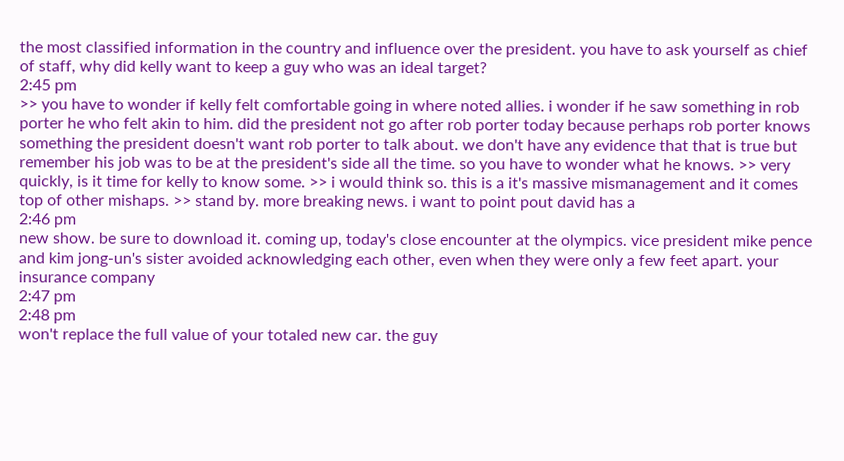the most classified information in the country and influence over the president. you have to ask yourself as chief of staff, why did kelly want to keep a guy who was an ideal target?
2:45 pm
>> you have to wonder if kelly felt comfortable going in where noted allies. i wonder if he saw something in rob porter he who felt akin to him. did the president not go after rob porter today because perhaps rob porter knows something the president doesn't want rob porter to talk about. we don't have any evidence that that is true but remember his job was to be at the president's side all the time. so you have to wonder what he knows. >> very quickly, is it time for kelly to know some. >> i would think so. this is a it's massive mismanagement and it comes top of other mishaps. >> stand by. more breaking news. i want to point pout david has a
2:46 pm
new show. be sure to download it. coming up, today's close encounter at the olympics. vice president mike pence and kim jong-un's sister avoided acknowledging each other, even when they were only a few feet apart. your insurance company
2:47 pm
2:48 pm
won't replace the full value of your totaled new car. the guy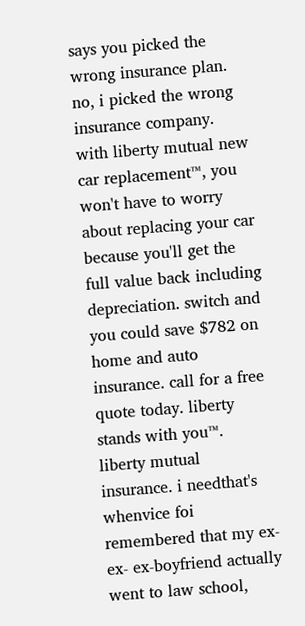says you picked the wrong insurance plan. no, i picked the wrong insurance company. with liberty mutual new car replacement™, you won't have to worry about replacing your car because you'll get the full value back including depreciation. switch and you could save $782 on home and auto insurance. call for a free quote today. liberty stands with you™. liberty mutual insurance. i needthat's whenvice foi remembered that my ex-ex- ex-boyfriend actually went to law school,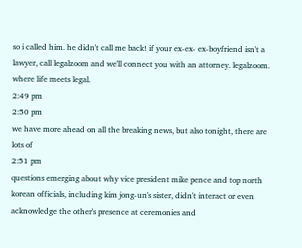so i called him. he didn't call me back! if your ex-ex- ex-boyfriend isn't a lawyer, call legalzoom and we'll connect you with an attorney. legalzoom. where life meets legal.
2:49 pm
2:50 pm
we have more ahead on all the breaking news, but also tonight, there are lots of
2:51 pm
questions emerging about why vice president mike pence and top north korean officials, including kim jong-un's sister, didn't interact or even acknowledge the other's presence at ceremonies and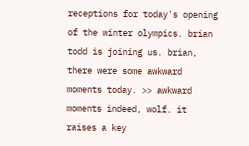receptions for today's opening of the winter olympics. brian todd is joining us. brian, there were some awkward moments today. >> awkward moments indeed, wolf. it raises a key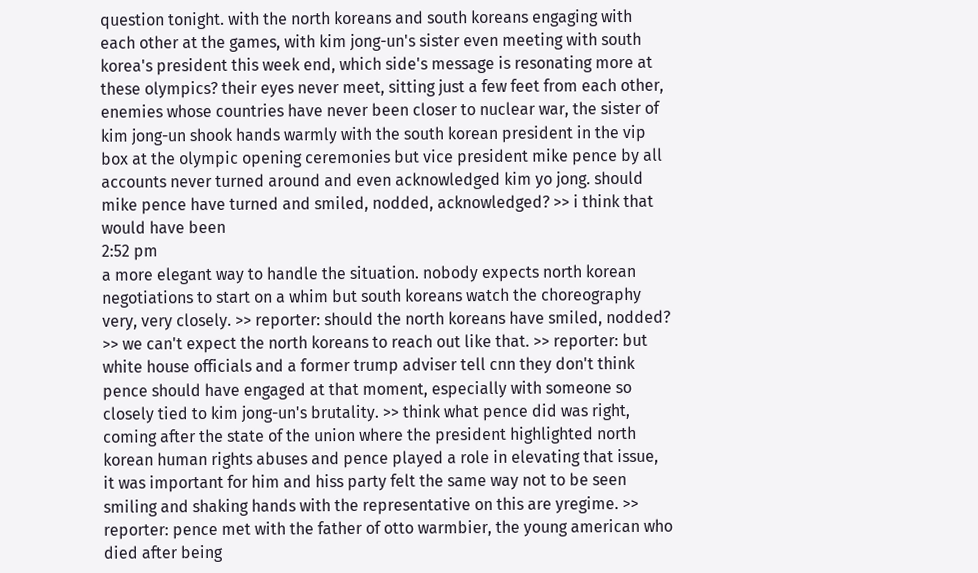question tonight. with the north koreans and south koreans engaging with each other at the games, with kim jong-un's sister even meeting with south korea's president this week end, which side's message is resonating more at these olympics? their eyes never meet, sitting just a few feet from each other, enemies whose countries have never been closer to nuclear war, the sister of kim jong-un shook hands warmly with the south korean president in the vip box at the olympic opening ceremonies but vice president mike pence by all accounts never turned around and even acknowledged kim yo jong. should mike pence have turned and smiled, nodded, acknowledged? >> i think that would have been
2:52 pm
a more elegant way to handle the situation. nobody expects north korean negotiations to start on a whim but south koreans watch the choreography very, very closely. >> reporter: should the north koreans have smiled, nodded? >> we can't expect the north koreans to reach out like that. >> reporter: but white house officials and a former trump adviser tell cnn they don't think pence should have engaged at that moment, especially with someone so closely tied to kim jong-un's brutality. >> think what pence did was right, coming after the state of the union where the president highlighted north korean human rights abuses and pence played a role in elevating that issue, it was important for him and hiss party felt the same way not to be seen smiling and shaking hands with the representative on this are yregime. >> reporter: pence met with the father of otto warmbier, the young american who died after being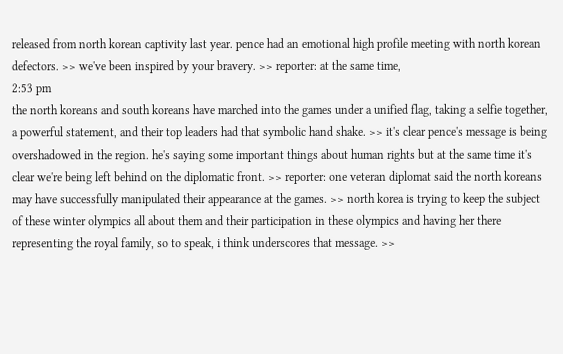released from north korean captivity last year. pence had an emotional high profile meeting with north korean defectors. >> we've been inspired by your bravery. >> reporter: at the same time,
2:53 pm
the north koreans and south koreans have marched into the games under a unified flag, taking a selfie together, a powerful statement, and their top leaders had that symbolic hand shake. >> it's clear pence's message is being overshadowed in the region. he's saying some important things about human rights but at the same time it's clear we're being left behind on the diplomatic front. >> reporter: one veteran diplomat said the north koreans may have successfully manipulated their appearance at the games. >> north korea is trying to keep the subject of these winter olympics all about them and their participation in these olympics and having her there representing the royal family, so to speak, i think underscores that message. >>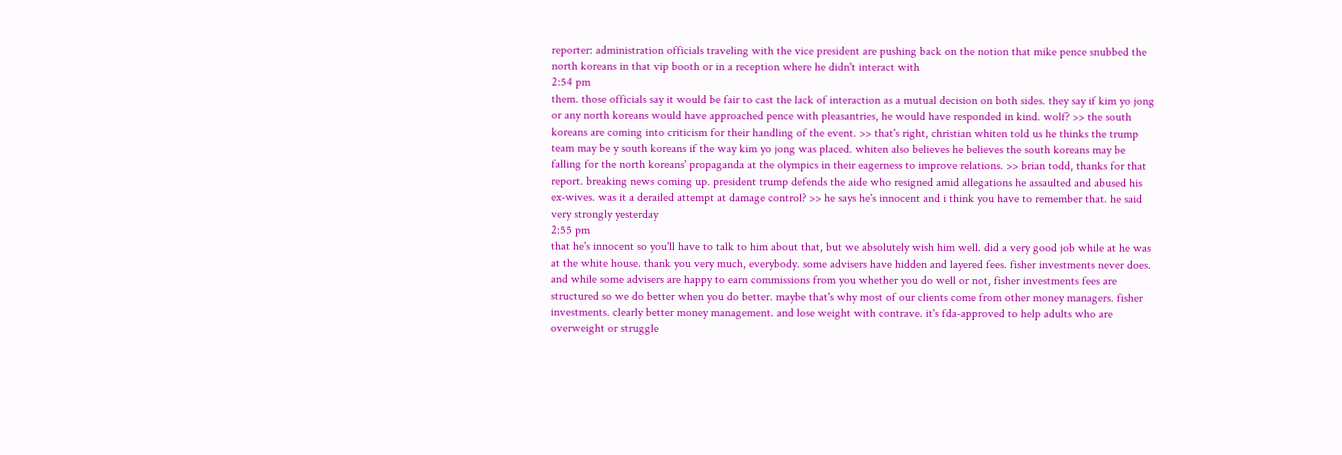reporter: administration officials traveling with the vice president are pushing back on the notion that mike pence snubbed the north koreans in that vip booth or in a reception where he didn't interact with
2:54 pm
them. those officials say it would be fair to cast the lack of interaction as a mutual decision on both sides. they say if kim yo jong or any north koreans would have approached pence with pleasantries, he would have responded in kind. wolf? >> the south koreans are coming into criticism for their handling of the event. >> that's right, christian whiten told us he thinks the trump team may be y south koreans if the way kim yo jong was placed. whiten also believes he believes the south koreans may be falling for the north koreans' propaganda at the olympics in their eagerness to improve relations. >> brian todd, thanks for that report. breaking news coming up. president trump defends the aide who resigned amid allegations he assaulted and abused his ex-wives. was it a derailed attempt at damage control? >> he says he's innocent and i think you have to remember that. he said very strongly yesterday
2:55 pm
that he's innocent so you'll have to talk to him about that, but we absolutely wish him well. did a very good job while at he was at the white house. thank you very much, everybody. some advisers have hidden and layered fees. fisher investments never does. and while some advisers are happy to earn commissions from you whether you do well or not, fisher investments fees are structured so we do better when you do better. maybe that's why most of our clients come from other money managers. fisher investments. clearly better money management. and lose weight with contrave. it's fda-approved to help adults who are overweight or struggle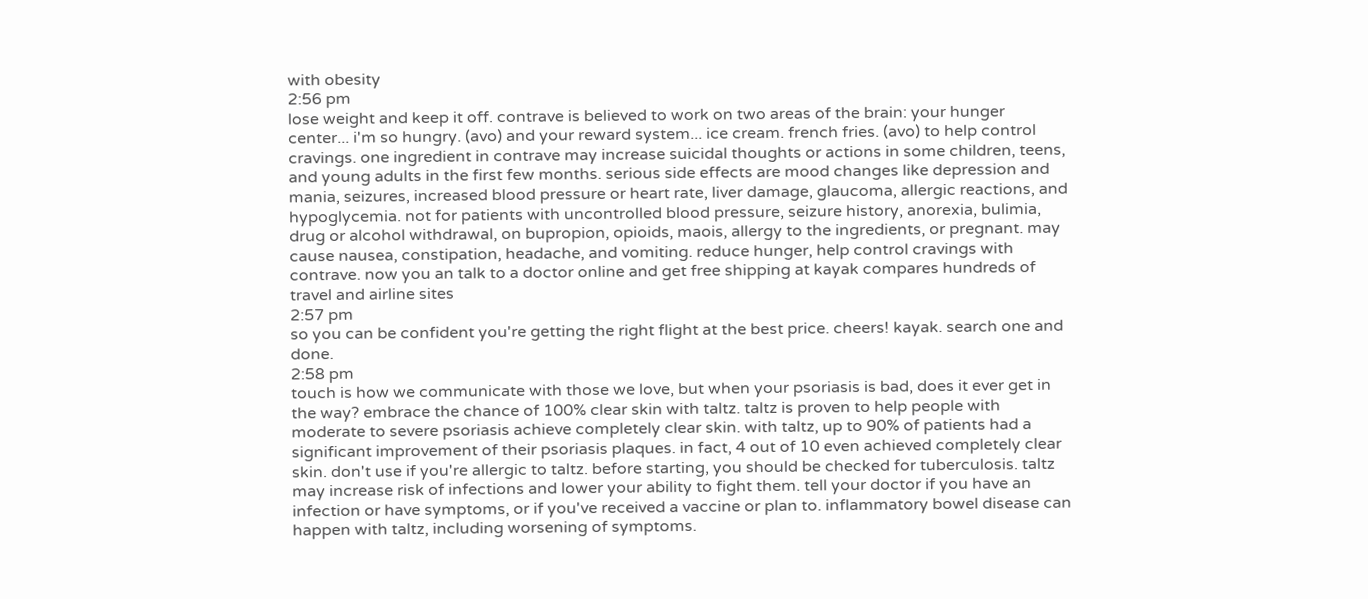with obesity
2:56 pm
lose weight and keep it off. contrave is believed to work on two areas of the brain: your hunger center... i'm so hungry. (avo) and your reward system... ice cream. french fries. (avo) to help control cravings. one ingredient in contrave may increase suicidal thoughts or actions in some children, teens, and young adults in the first few months. serious side effects are mood changes like depression and mania, seizures, increased blood pressure or heart rate, liver damage, glaucoma, allergic reactions, and hypoglycemia. not for patients with uncontrolled blood pressure, seizure history, anorexia, bulimia, drug or alcohol withdrawal, on bupropion, opioids, maois, allergy to the ingredients, or pregnant. may cause nausea, constipation, headache, and vomiting. reduce hunger, help control cravings with contrave. now you an talk to a doctor online and get free shipping at kayak compares hundreds of travel and airline sites
2:57 pm
so you can be confident you're getting the right flight at the best price. cheers! kayak. search one and done.
2:58 pm
touch is how we communicate with those we love, but when your psoriasis is bad, does it ever get in the way? embrace the chance of 100% clear skin with taltz. taltz is proven to help people with moderate to severe psoriasis achieve completely clear skin. with taltz, up to 90% of patients had a significant improvement of their psoriasis plaques. in fact, 4 out of 10 even achieved completely clear skin. don't use if you're allergic to taltz. before starting, you should be checked for tuberculosis. taltz may increase risk of infections and lower your ability to fight them. tell your doctor if you have an infection or have symptoms, or if you've received a vaccine or plan to. inflammatory bowel disease can happen with taltz, including worsening of symptoms.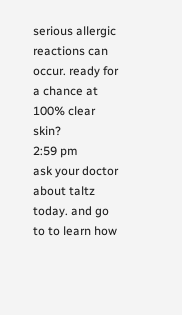serious allergic reactions can occur. ready for a chance at 100% clear skin?
2:59 pm
ask your doctor about taltz today. and go to to learn how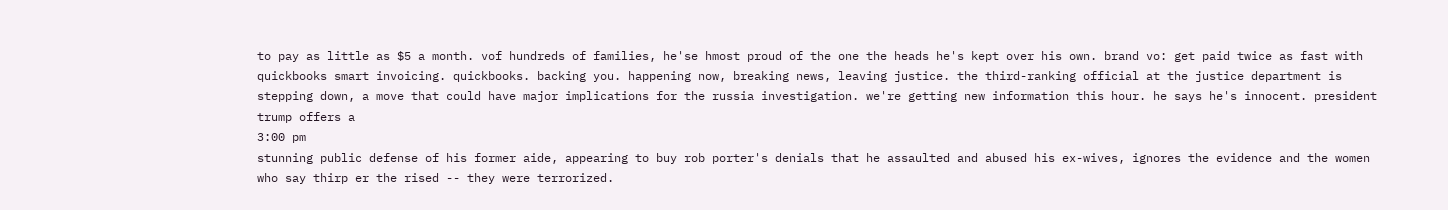to pay as little as $5 a month. vof hundreds of families, he'se hmost proud of the one the heads he's kept over his own. brand vo: get paid twice as fast with quickbooks smart invoicing. quickbooks. backing you. happening now, breaking news, leaving justice. the third-ranking official at the justice department is stepping down, a move that could have major implications for the russia investigation. we're getting new information this hour. he says he's innocent. president trump offers a
3:00 pm
stunning public defense of his former aide, appearing to buy rob porter's denials that he assaulted and abused his ex-wives, ignores the evidence and the women who say thirp er the rised -- they were terrorized.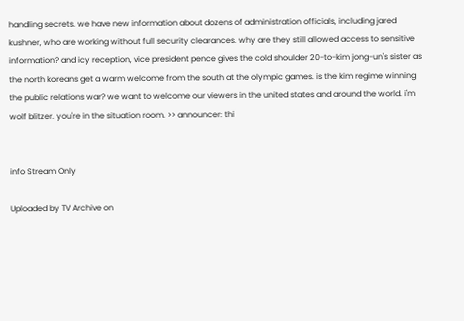handling secrets. we have new information about dozens of administration officials, including jared kushner, who are working without full security clearances. why are they still allowed access to sensitive information? and icy reception, vice president pence gives the cold shoulder 20-to-kim jong-un's sister as the north koreans get a warm welcome from the south at the olympic games. is the kim regime winning the public relations war? we want to welcome our viewers in the united states and around the world. i'm wolf blitzer. you're in the situation room. >> announcer: thi


info Stream Only

Uploaded by TV Archive on